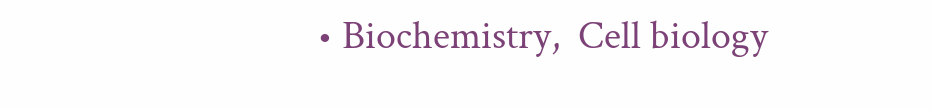• Biochemistry,  Cell biology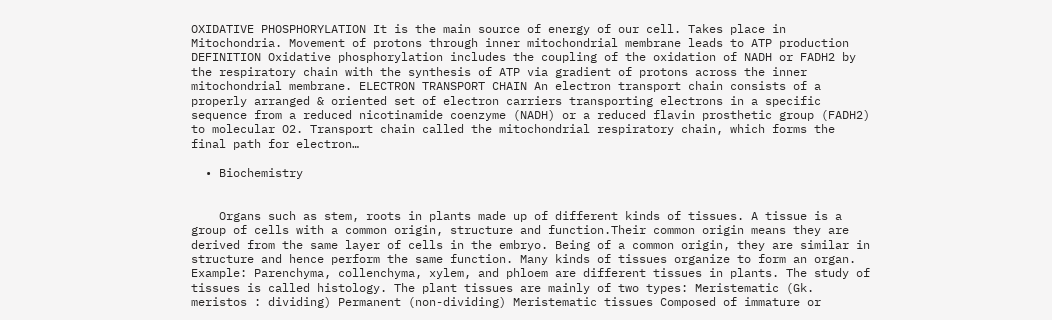OXIDATIVE PHOSPHORYLATION It is the main source of energy of our cell. Takes place in Mitochondria. Movement of protons through inner mitochondrial membrane leads to ATP production DEFINITION Oxidative phosphorylation includes the coupling of the oxidation of NADH or FADH2 by the respiratory chain with the synthesis of ATP via gradient of protons across the inner mitochondrial membrane. ELECTRON TRANSPORT CHAIN An electron transport chain consists of a properly arranged & oriented set of electron carriers transporting electrons in a specific sequence from a reduced nicotinamide coenzyme (NADH) or a reduced flavin prosthetic group (FADH2) to molecular O2. Transport chain called the mitochondrial respiratory chain, which forms the final path for electron…

  • Biochemistry


    Organs such as stem, roots in plants made up of different kinds of tissues. A tissue is a group of cells with a common origin, structure and function.Their common origin means they are derived from the same layer of cells in the embryo. Being of a common origin, they are similar in structure and hence perform the same function. Many kinds of tissues organize to form an organ. Example: Parenchyma, collenchyma, xylem, and phloem are different tissues in plants. The study of tissues is called histology. The plant tissues are mainly of two types: Meristematic (Gk. meristos : dividing) Permanent (non-dividing) Meristematic tissues Composed of immature or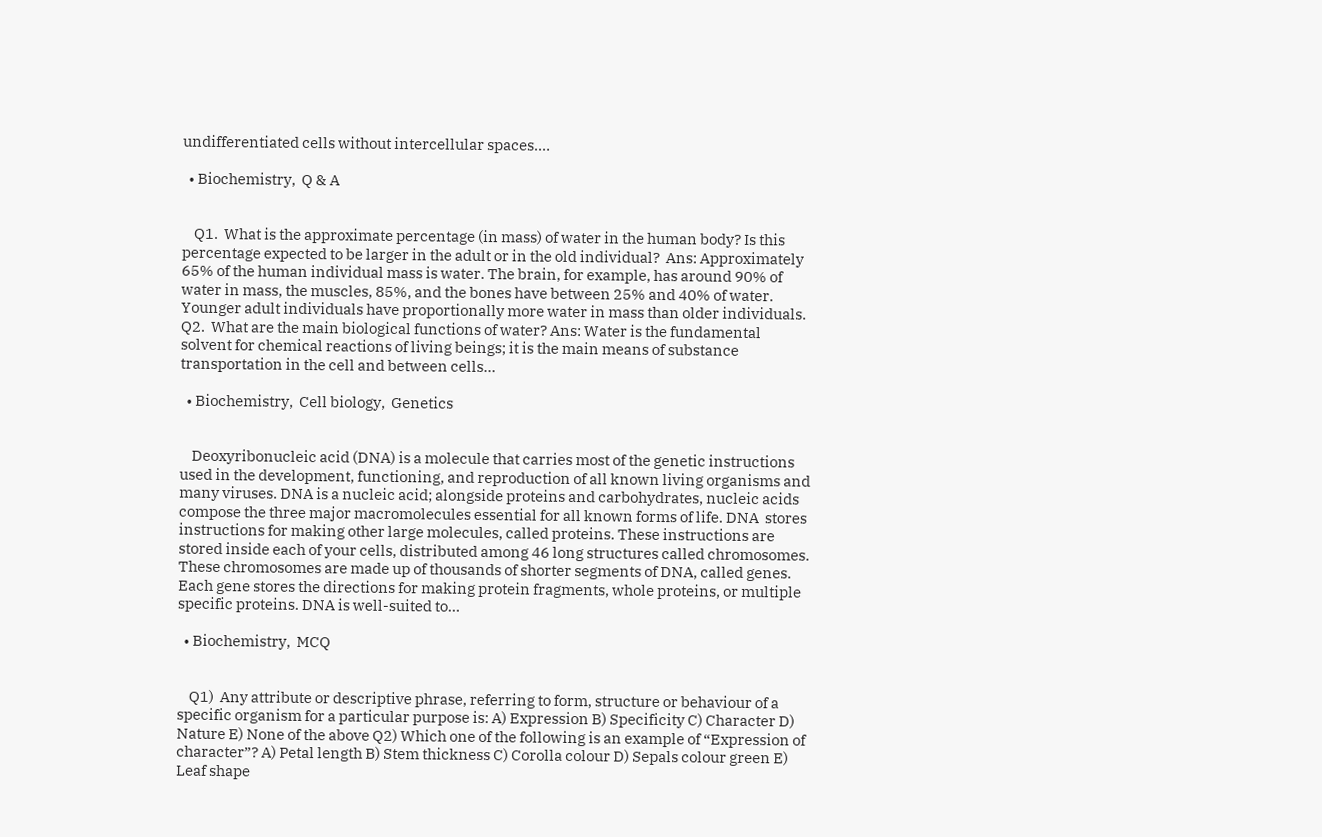undifferentiated cells without intercellular spaces.…

  • Biochemistry,  Q & A


    Q1.  What is the approximate percentage (in mass) of water in the human body? Is this percentage expected to be larger in the adult or in the old individual?  Ans: Approximately 65% of the human individual mass is water. The brain, for example, has around 90% of water in mass, the muscles, 85%, and the bones have between 25% and 40% of water. Younger adult individuals have proportionally more water in mass than older individuals. Q2.  What are the main biological functions of water? Ans: Water is the fundamental solvent for chemical reactions of living beings; it is the main means of substance transportation in the cell and between cells…

  • Biochemistry,  Cell biology,  Genetics


    Deoxyribonucleic acid (DNA) is a molecule that carries most of the genetic instructions used in the development, functioning, and reproduction of all known living organisms and many viruses. DNA is a nucleic acid; alongside proteins and carbohydrates, nucleic acids compose the three major macromolecules essential for all known forms of life. DNA  stores instructions for making other large molecules, called proteins. These instructions are stored inside each of your cells, distributed among 46 long structures called chromosomes. These chromosomes are made up of thousands of shorter segments of DNA, called genes. Each gene stores the directions for making protein fragments, whole proteins, or multiple specific proteins. DNA is well-suited to…

  • Biochemistry,  MCQ


    Q1)  Any attribute or descriptive phrase, referring to form, structure or behaviour of a specific organism for a particular purpose is: A) Expression B) Specificity C) Character D) Nature E) None of the above Q2) Which one of the following is an example of “Expression of character”? A) Petal length B) Stem thickness C) Corolla colour D) Sepals colour green E) Leaf shape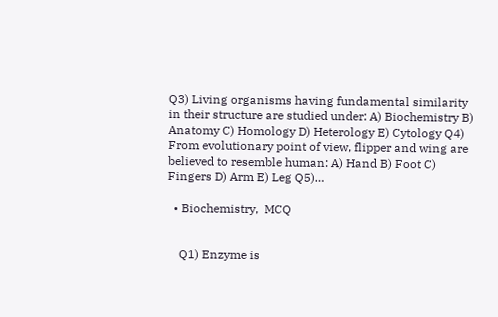Q3) Living organisms having fundamental similarity in their structure are studied under: A) Biochemistry B) Anatomy C) Homology D) Heterology E) Cytology Q4) From evolutionary point of view, flipper and wing are believed to resemble human: A) Hand B) Foot C) Fingers D) Arm E) Leg Q5)…

  • Biochemistry,  MCQ


    Q1) Enzyme is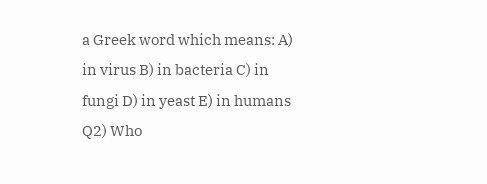a Greek word which means: A) in virus B) in bacteria C) in fungi D) in yeast E) in humans Q2) Who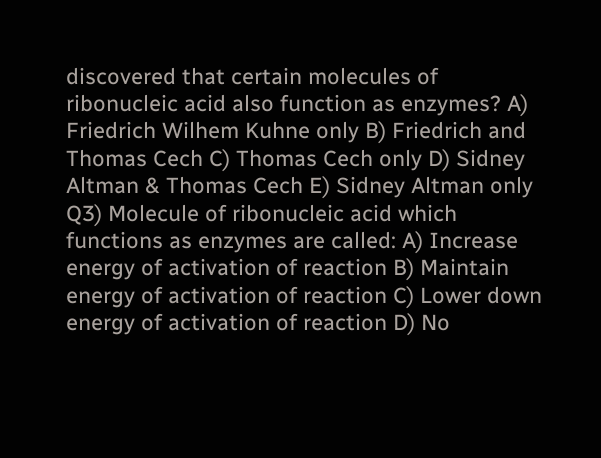discovered that certain molecules of ribonucleic acid also function as enzymes? A) Friedrich Wilhem Kuhne only B) Friedrich and Thomas Cech C) Thomas Cech only D) Sidney Altman & Thomas Cech E) Sidney Altman only Q3) Molecule of ribonucleic acid which functions as enzymes are called: A) Increase energy of activation of reaction B) Maintain energy of activation of reaction C) Lower down energy of activation of reaction D) No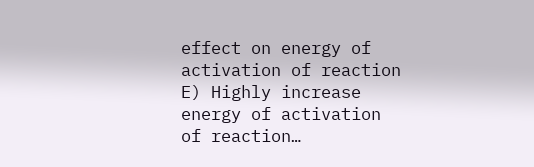effect on energy of activation of reaction E) Highly increase energy of activation of reaction…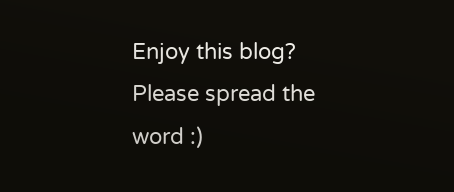Enjoy this blog? Please spread the word :)